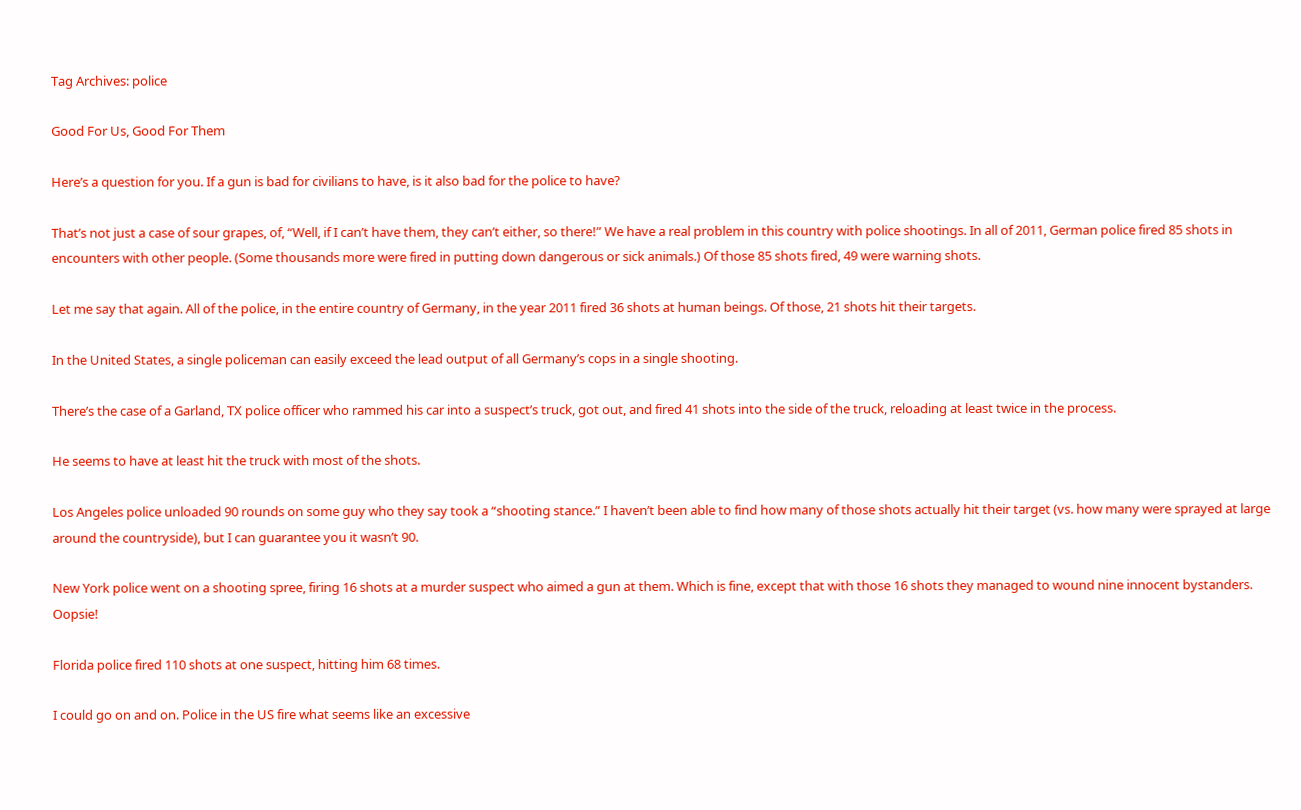Tag Archives: police

Good For Us, Good For Them

Here’s a question for you. If a gun is bad for civilians to have, is it also bad for the police to have?

That’s not just a case of sour grapes, of, “Well, if I can’t have them, they can’t either, so there!” We have a real problem in this country with police shootings. In all of 2011, German police fired 85 shots in encounters with other people. (Some thousands more were fired in putting down dangerous or sick animals.) Of those 85 shots fired, 49 were warning shots.

Let me say that again. All of the police, in the entire country of Germany, in the year 2011 fired 36 shots at human beings. Of those, 21 shots hit their targets.

In the United States, a single policeman can easily exceed the lead output of all Germany’s cops in a single shooting.

There’s the case of a Garland, TX police officer who rammed his car into a suspect’s truck, got out, and fired 41 shots into the side of the truck, reloading at least twice in the process.

He seems to have at least hit the truck with most of the shots.

Los Angeles police unloaded 90 rounds on some guy who they say took a “shooting stance.” I haven’t been able to find how many of those shots actually hit their target (vs. how many were sprayed at large around the countryside), but I can guarantee you it wasn’t 90.

New York police went on a shooting spree, firing 16 shots at a murder suspect who aimed a gun at them. Which is fine, except that with those 16 shots they managed to wound nine innocent bystanders. Oopsie!

Florida police fired 110 shots at one suspect, hitting him 68 times.

I could go on and on. Police in the US fire what seems like an excessive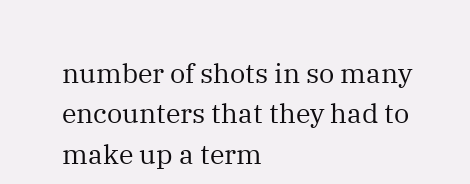number of shots in so many encounters that they had to make up a term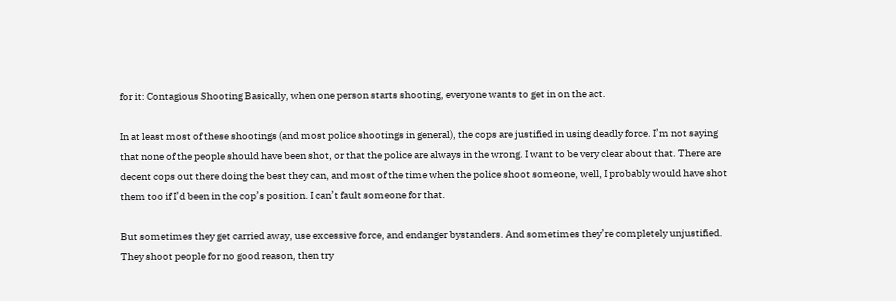for it: Contagious Shooting Basically, when one person starts shooting, everyone wants to get in on the act.

In at least most of these shootings (and most police shootings in general), the cops are justified in using deadly force. I’m not saying that none of the people should have been shot, or that the police are always in the wrong. I want to be very clear about that. There are decent cops out there doing the best they can, and most of the time when the police shoot someone, well, I probably would have shot them too if I’d been in the cop’s position. I can’t fault someone for that.

But sometimes they get carried away, use excessive force, and endanger bystanders. And sometimes they’re completely unjustified. They shoot people for no good reason, then try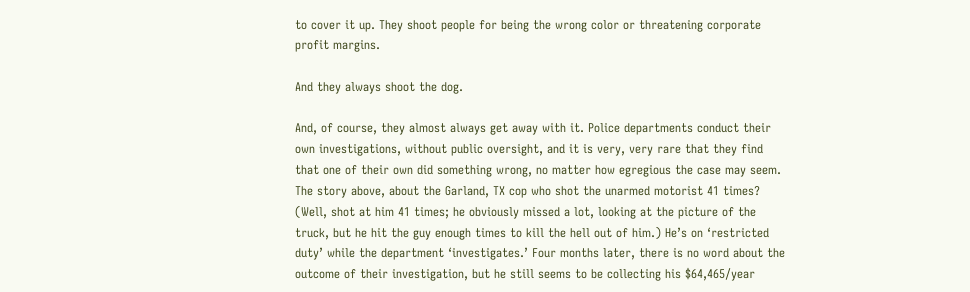to cover it up. They shoot people for being the wrong color or threatening corporate profit margins.

And they always shoot the dog.

And, of course, they almost always get away with it. Police departments conduct their own investigations, without public oversight, and it is very, very rare that they find that one of their own did something wrong, no matter how egregious the case may seem. The story above, about the Garland, TX cop who shot the unarmed motorist 41 times? (Well, shot at him 41 times; he obviously missed a lot, looking at the picture of the truck, but he hit the guy enough times to kill the hell out of him.) He’s on ‘restricted duty’ while the department ‘investigates.’ Four months later, there is no word about the outcome of their investigation, but he still seems to be collecting his $64,465/year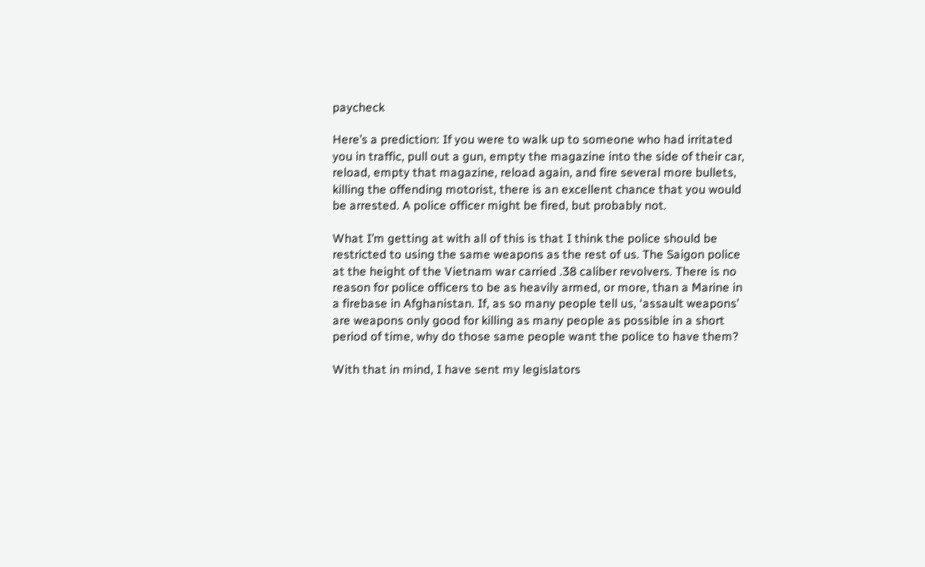paycheck

Here’s a prediction: If you were to walk up to someone who had irritated you in traffic, pull out a gun, empty the magazine into the side of their car, reload, empty that magazine, reload again, and fire several more bullets, killing the offending motorist, there is an excellent chance that you would be arrested. A police officer might be fired, but probably not.

What I’m getting at with all of this is that I think the police should be restricted to using the same weapons as the rest of us. The Saigon police at the height of the Vietnam war carried .38 caliber revolvers. There is no reason for police officers to be as heavily armed, or more, than a Marine in a firebase in Afghanistan. If, as so many people tell us, ‘assault weapons’ are weapons only good for killing as many people as possible in a short period of time, why do those same people want the police to have them?

With that in mind, I have sent my legislators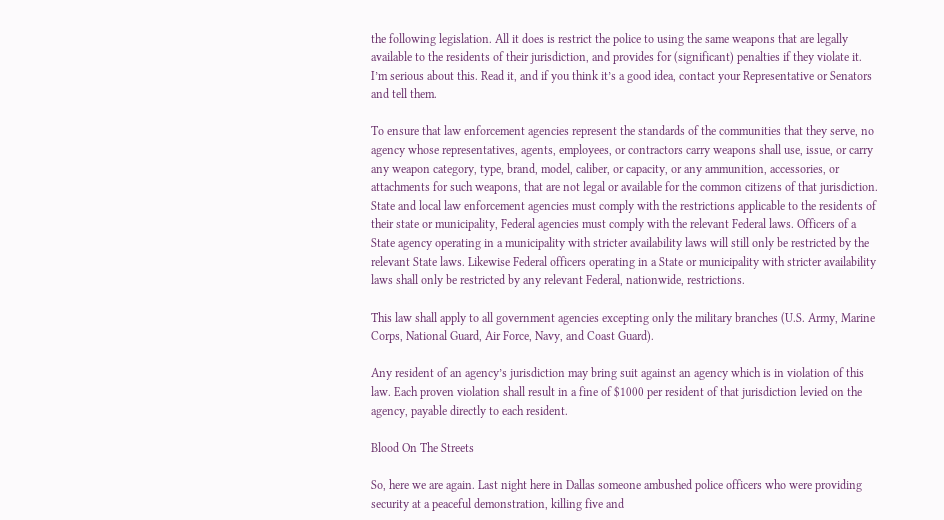the following legislation. All it does is restrict the police to using the same weapons that are legally available to the residents of their jurisdiction, and provides for (significant) penalties if they violate it. I’m serious about this. Read it, and if you think it’s a good idea, contact your Representative or Senators and tell them.

To ensure that law enforcement agencies represent the standards of the communities that they serve, no agency whose representatives, agents, employees, or contractors carry weapons shall use, issue, or carry any weapon category, type, brand, model, caliber, or capacity, or any ammunition, accessories, or attachments for such weapons, that are not legal or available for the common citizens of that jurisdiction. State and local law enforcement agencies must comply with the restrictions applicable to the residents of their state or municipality, Federal agencies must comply with the relevant Federal laws. Officers of a State agency operating in a municipality with stricter availability laws will still only be restricted by the relevant State laws. Likewise Federal officers operating in a State or municipality with stricter availability laws shall only be restricted by any relevant Federal, nationwide, restrictions.

This law shall apply to all government agencies excepting only the military branches (U.S. Army, Marine Corps, National Guard, Air Force, Navy, and Coast Guard).

Any resident of an agency’s jurisdiction may bring suit against an agency which is in violation of this law. Each proven violation shall result in a fine of $1000 per resident of that jurisdiction levied on the agency, payable directly to each resident.

Blood On The Streets

So, here we are again. Last night here in Dallas someone ambushed police officers who were providing security at a peaceful demonstration, killing five and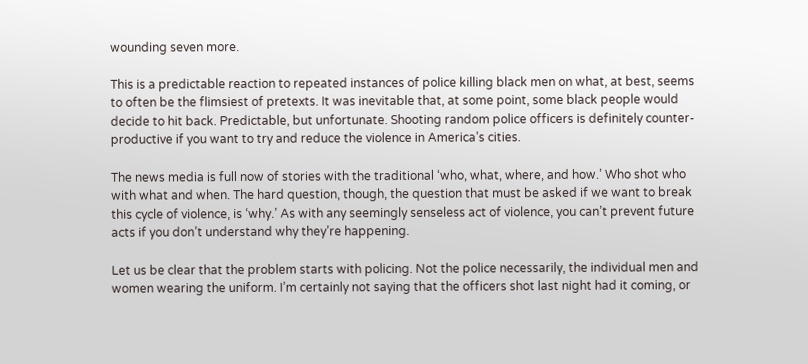wounding seven more.

This is a predictable reaction to repeated instances of police killing black men on what, at best, seems to often be the flimsiest of pretexts. It was inevitable that, at some point, some black people would decide to hit back. Predictable, but unfortunate. Shooting random police officers is definitely counter-productive if you want to try and reduce the violence in America’s cities.

The news media is full now of stories with the traditional ‘who, what, where, and how.’ Who shot who with what and when. The hard question, though, the question that must be asked if we want to break this cycle of violence, is ‘why.’ As with any seemingly senseless act of violence, you can’t prevent future acts if you don’t understand why they’re happening.

Let us be clear that the problem starts with policing. Not the police necessarily, the individual men and women wearing the uniform. I’m certainly not saying that the officers shot last night had it coming, or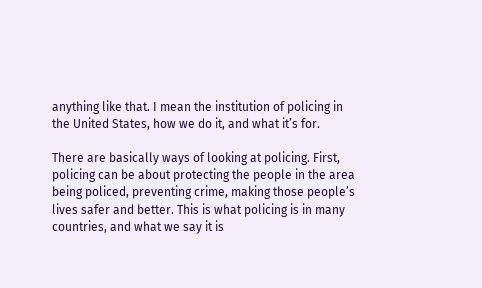anything like that. I mean the institution of policing in the United States, how we do it, and what it’s for.

There are basically ways of looking at policing. First, policing can be about protecting the people in the area being policed, preventing crime, making those people’s lives safer and better. This is what policing is in many countries, and what we say it is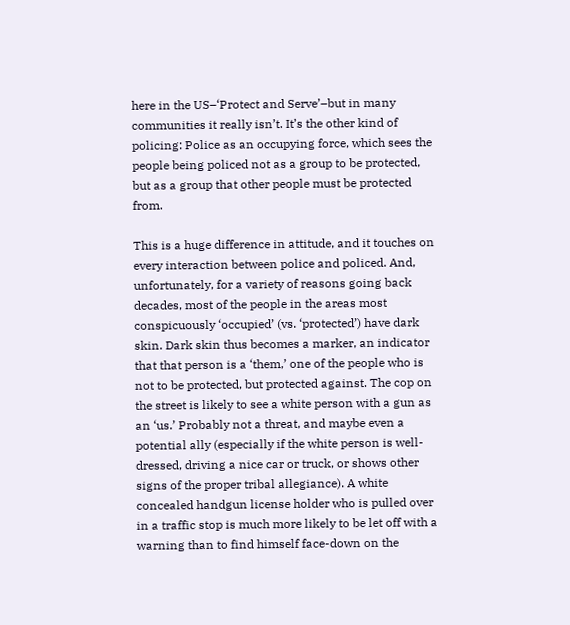here in the US–‘Protect and Serve’–but in many communities it really isn’t. It’s the other kind of policing: Police as an occupying force, which sees the people being policed not as a group to be protected, but as a group that other people must be protected from.

This is a huge difference in attitude, and it touches on every interaction between police and policed. And, unfortunately, for a variety of reasons going back decades, most of the people in the areas most conspicuously ‘occupied’ (vs. ‘protected’) have dark skin. Dark skin thus becomes a marker, an indicator that that person is a ‘them,’ one of the people who is not to be protected, but protected against. The cop on the street is likely to see a white person with a gun as an ‘us.’ Probably not a threat, and maybe even a potential ally (especially if the white person is well-dressed, driving a nice car or truck, or shows other signs of the proper tribal allegiance). A white concealed handgun license holder who is pulled over in a traffic stop is much more likely to be let off with a warning than to find himself face-down on the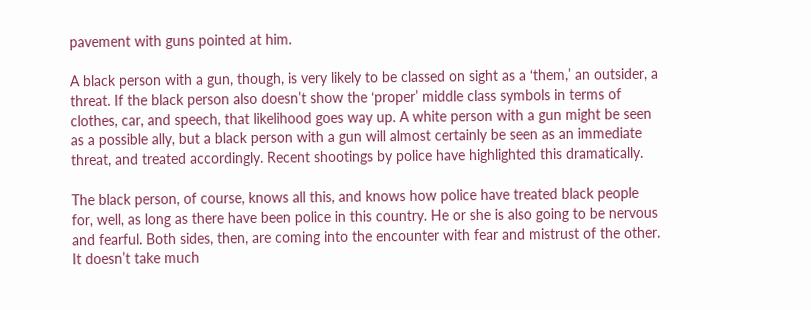pavement with guns pointed at him.

A black person with a gun, though, is very likely to be classed on sight as a ‘them,’ an outsider, a threat. If the black person also doesn’t show the ‘proper’ middle class symbols in terms of clothes, car, and speech, that likelihood goes way up. A white person with a gun might be seen as a possible ally, but a black person with a gun will almost certainly be seen as an immediate threat, and treated accordingly. Recent shootings by police have highlighted this dramatically.

The black person, of course, knows all this, and knows how police have treated black people for, well, as long as there have been police in this country. He or she is also going to be nervous and fearful. Both sides, then, are coming into the encounter with fear and mistrust of the other. It doesn’t take much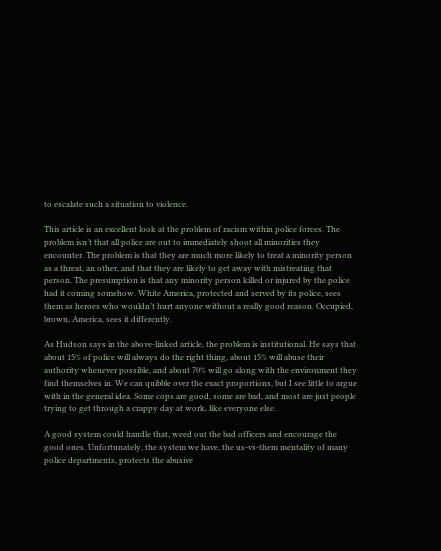to escalate such a situation to violence.

This article is an excellent look at the problem of racism within police forces. The problem isn’t that all police are out to immediately shoot all minorities they encounter. The problem is that they are much more likely to treat a minority person as a threat, an other, and that they are likely to get away with mistreating that person. The presumption is that any minority person killed or injured by the police had it coming somehow. White America, protected and served by its police, sees them as heroes who wouldn’t hurt anyone without a really good reason. Occupied, brown, America, sees it differently.

As Hudson says in the above-linked article, the problem is institutional. He says that about 15% of police will always do the right thing, about 15% will abuse their authority whenever possible, and about 70% will go along with the environment they find themselves in. We can quibble over the exact proportions, but I see little to argue with in the general idea. Some cops are good, some are bad, and most are just people trying to get through a crappy day at work, like everyone else.

A good system could handle that, weed out the bad officers and encourage the good ones. Unfortunately, the system we have, the us-vs-them mentality of many police departments, protects the abusive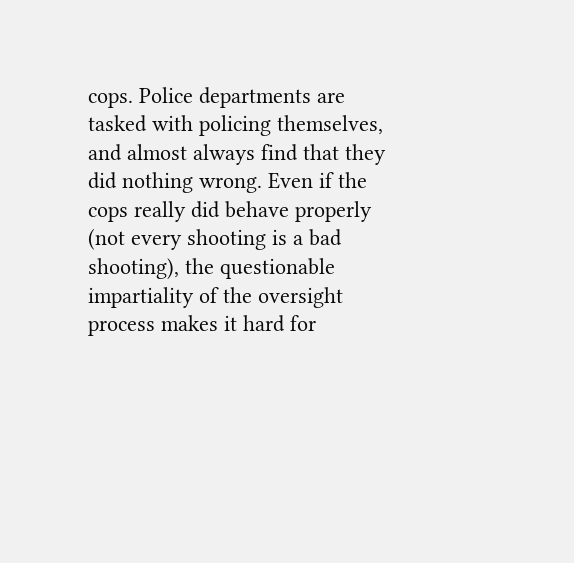cops. Police departments are tasked with policing themselves, and almost always find that they did nothing wrong. Even if the cops really did behave properly (not every shooting is a bad shooting), the questionable impartiality of the oversight process makes it hard for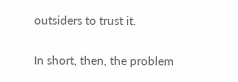outsiders to trust it.

In short, then, the problem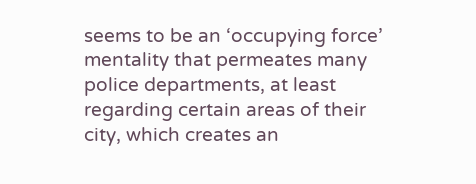seems to be an ‘occupying force’ mentality that permeates many police departments, at least regarding certain areas of their city, which creates an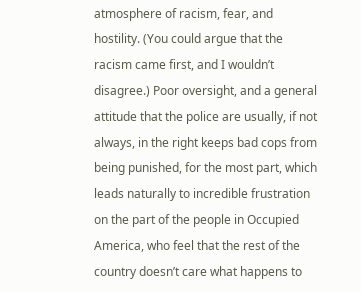atmosphere of racism, fear, and hostility. (You could argue that the racism came first, and I wouldn’t disagree.) Poor oversight, and a general attitude that the police are usually, if not always, in the right keeps bad cops from being punished, for the most part, which leads naturally to incredible frustration on the part of the people in Occupied America, who feel that the rest of the country doesn’t care what happens to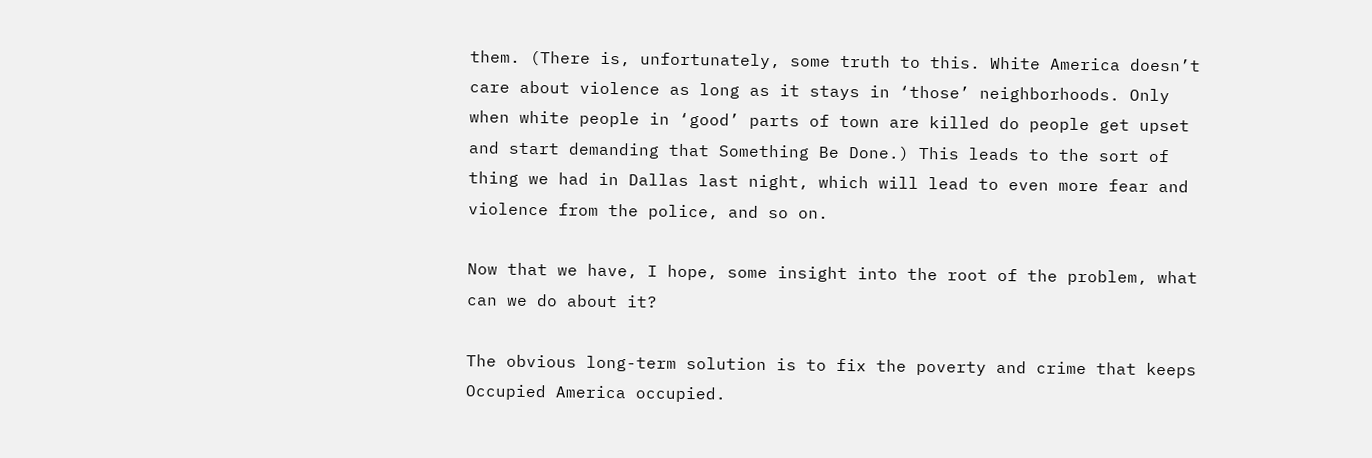them. (There is, unfortunately, some truth to this. White America doesn’t care about violence as long as it stays in ‘those’ neighborhoods. Only when white people in ‘good’ parts of town are killed do people get upset and start demanding that Something Be Done.) This leads to the sort of thing we had in Dallas last night, which will lead to even more fear and violence from the police, and so on.

Now that we have, I hope, some insight into the root of the problem, what can we do about it?

The obvious long-term solution is to fix the poverty and crime that keeps Occupied America occupied.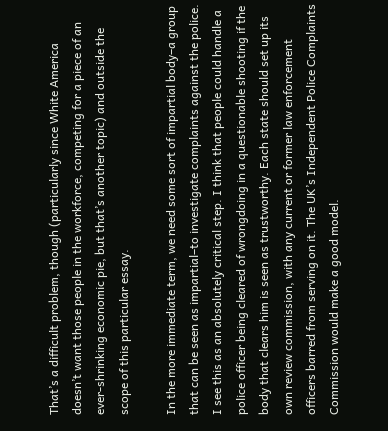That’s a difficult problem, though (particularly since White America doesn’t want those people in the workforce, competing for a piece of an ever-shrinking economic pie, but that’s another topic) and outside the scope of this particular essay.

In the more immediate term, we need some sort of impartial body–a group that can be seen as impartial–to investigate complaints against the police. I see this as an absolutely critical step. I think that people could handle a police officer being cleared of wrongdoing in a questionable shooting if the body that clears him is seen as trustworthy. Each state should set up its own review commission, with any current or former law enforcement officers barred from serving on it. The UK’s Independent Police Complaints Commission would make a good model.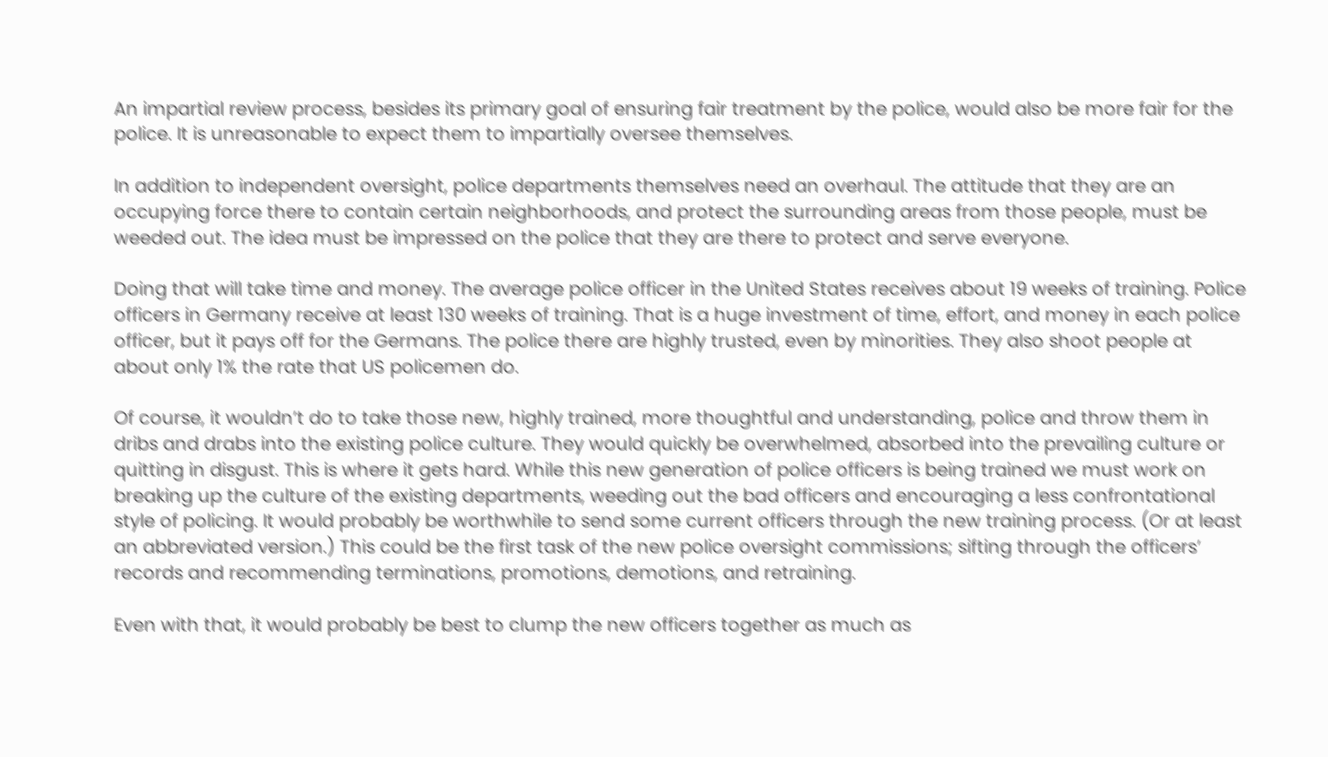An impartial review process, besides its primary goal of ensuring fair treatment by the police, would also be more fair for the police. It is unreasonable to expect them to impartially oversee themselves.

In addition to independent oversight, police departments themselves need an overhaul. The attitude that they are an occupying force there to contain certain neighborhoods, and protect the surrounding areas from those people, must be weeded out. The idea must be impressed on the police that they are there to protect and serve everyone.

Doing that will take time and money. The average police officer in the United States receives about 19 weeks of training. Police officers in Germany receive at least 130 weeks of training. That is a huge investment of time, effort, and money in each police officer, but it pays off for the Germans. The police there are highly trusted, even by minorities. They also shoot people at about only 1% the rate that US policemen do.

Of course, it wouldn’t do to take those new, highly trained, more thoughtful and understanding, police and throw them in dribs and drabs into the existing police culture. They would quickly be overwhelmed, absorbed into the prevailing culture or quitting in disgust. This is where it gets hard. While this new generation of police officers is being trained we must work on breaking up the culture of the existing departments, weeding out the bad officers and encouraging a less confrontational style of policing. It would probably be worthwhile to send some current officers through the new training process. (Or at least an abbreviated version.) This could be the first task of the new police oversight commissions; sifting through the officers’ records and recommending terminations, promotions, demotions, and retraining.

Even with that, it would probably be best to clump the new officers together as much as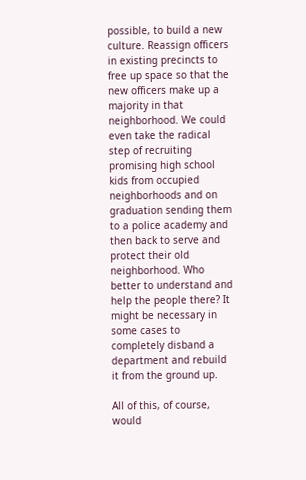possible, to build a new culture. Reassign officers in existing precincts to free up space so that the new officers make up a majority in that neighborhood. We could even take the radical step of recruiting promising high school kids from occupied neighborhoods and on graduation sending them to a police academy and then back to serve and protect their old neighborhood. Who better to understand and help the people there? It might be necessary in some cases to completely disband a department and rebuild it from the ground up.

All of this, of course, would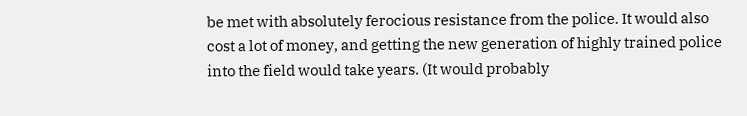be met with absolutely ferocious resistance from the police. It would also cost a lot of money, and getting the new generation of highly trained police into the field would take years. (It would probably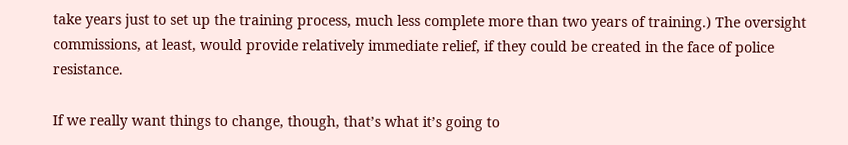take years just to set up the training process, much less complete more than two years of training.) The oversight commissions, at least, would provide relatively immediate relief, if they could be created in the face of police resistance.

If we really want things to change, though, that’s what it’s going to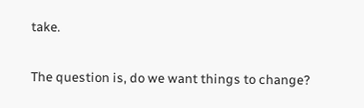take.

The question is, do we want things to change?